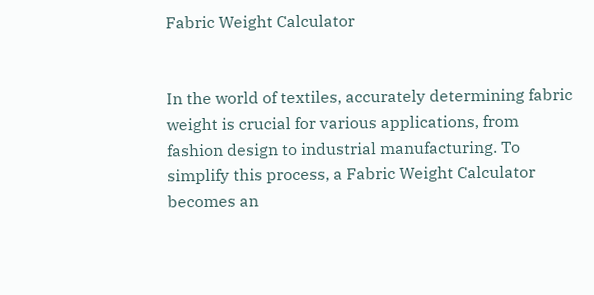Fabric Weight Calculator


In the world of textiles, accurately determining fabric weight is crucial for various applications, from fashion design to industrial manufacturing. To simplify this process, a Fabric Weight Calculator becomes an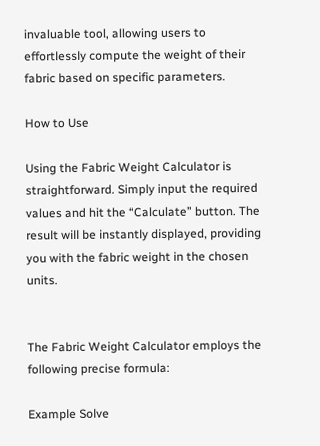invaluable tool, allowing users to effortlessly compute the weight of their fabric based on specific parameters.

How to Use

Using the Fabric Weight Calculator is straightforward. Simply input the required values and hit the “Calculate” button. The result will be instantly displayed, providing you with the fabric weight in the chosen units.


The Fabric Weight Calculator employs the following precise formula:

Example Solve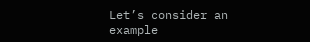Let’s consider an example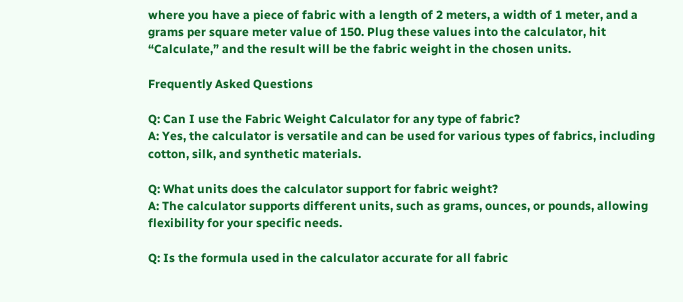where you have a piece of fabric with a length of 2 meters, a width of 1 meter, and a grams per square meter value of 150. Plug these values into the calculator, hit “Calculate,” and the result will be the fabric weight in the chosen units.

Frequently Asked Questions

Q: Can I use the Fabric Weight Calculator for any type of fabric?
A: Yes, the calculator is versatile and can be used for various types of fabrics, including cotton, silk, and synthetic materials.

Q: What units does the calculator support for fabric weight?
A: The calculator supports different units, such as grams, ounces, or pounds, allowing flexibility for your specific needs.

Q: Is the formula used in the calculator accurate for all fabric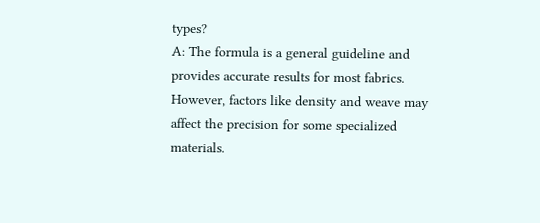types?
A: The formula is a general guideline and provides accurate results for most fabrics. However, factors like density and weave may affect the precision for some specialized materials.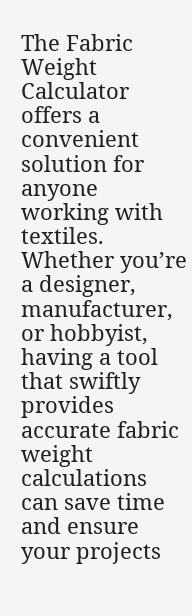The Fabric Weight Calculator offers a convenient solution for anyone working with textiles. Whether you’re a designer, manufacturer, or hobbyist, having a tool that swiftly provides accurate fabric weight calculations can save time and ensure your projects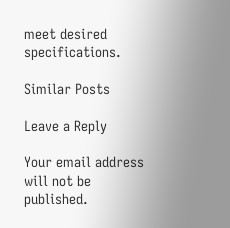meet desired specifications.

Similar Posts

Leave a Reply

Your email address will not be published.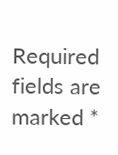Required fields are marked *